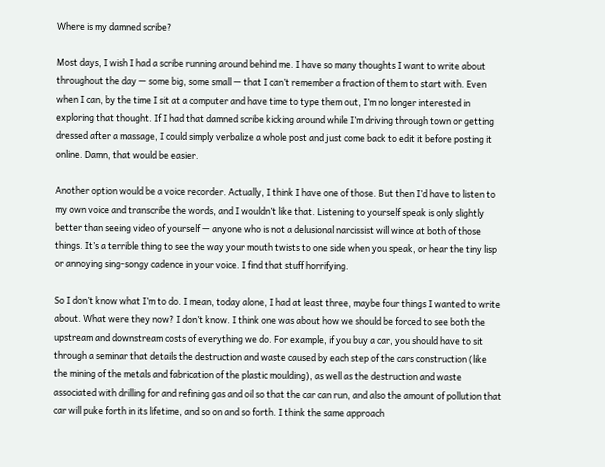Where is my damned scribe?

Most days, I wish I had a scribe running around behind me. I have so many thoughts I want to write about throughout the day — some big, some small — that I can’t remember a fraction of them to start with. Even when I can, by the time I sit at a computer and have time to type them out, I’m no longer interested in exploring that thought. If I had that damned scribe kicking around while I’m driving through town or getting dressed after a massage, I could simply verbalize a whole post and just come back to edit it before posting it online. Damn, that would be easier.

Another option would be a voice recorder. Actually, I think I have one of those. But then I’d have to listen to my own voice and transcribe the words, and I wouldn’t like that. Listening to yourself speak is only slightly better than seeing video of yourself — anyone who is not a delusional narcissist will wince at both of those things. It’s a terrible thing to see the way your mouth twists to one side when you speak, or hear the tiny lisp or annoying sing-songy cadence in your voice. I find that stuff horrifying.

So I don’t know what I’m to do. I mean, today alone, I had at least three, maybe four things I wanted to write about. What were they now? I don’t know. I think one was about how we should be forced to see both the upstream and downstream costs of everything we do. For example, if you buy a car, you should have to sit through a seminar that details the destruction and waste caused by each step of the cars construction (like the mining of the metals and fabrication of the plastic moulding), as well as the destruction and waste associated with drilling for and refining gas and oil so that the car can run, and also the amount of pollution that car will puke forth in its lifetime, and so on and so forth. I think the same approach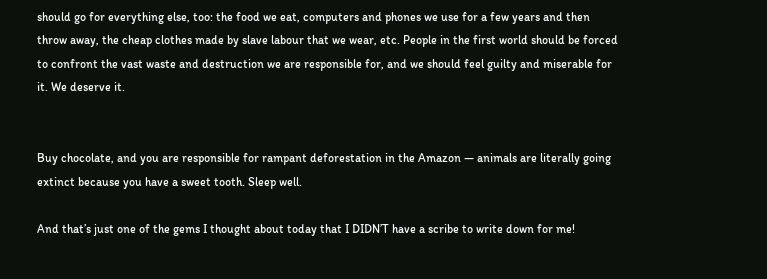should go for everything else, too: the food we eat, computers and phones we use for a few years and then throw away, the cheap clothes made by slave labour that we wear, etc. People in the first world should be forced to confront the vast waste and destruction we are responsible for, and we should feel guilty and miserable for it. We deserve it.


Buy chocolate, and you are responsible for rampant deforestation in the Amazon — animals are literally going extinct because you have a sweet tooth. Sleep well.

And that’s just one of the gems I thought about today that I DIDN’T have a scribe to write down for me!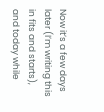Now it’s a few days later (I’m writing this in fits and starts), and today while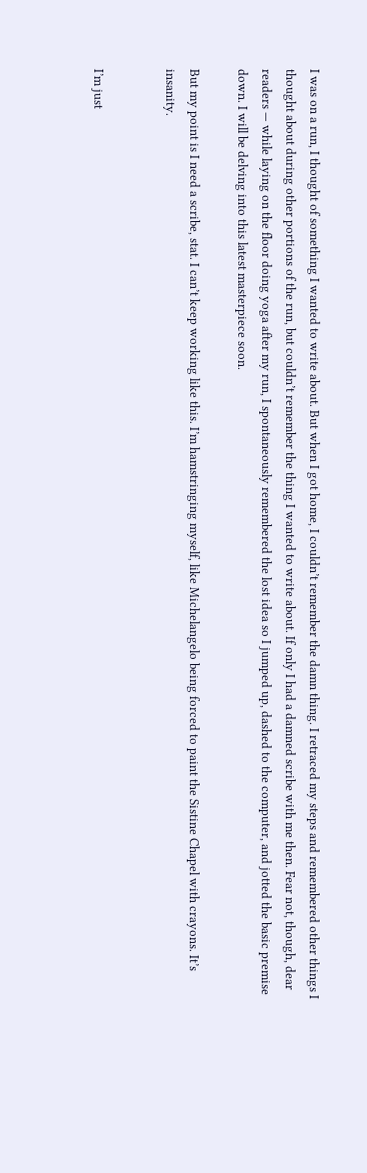I was on a run, I thought of something I wanted to write about. But when I got home, I couldn’t remember the damn thing. I retraced my steps and remembered other things I thought about during other portions of the run, but couldn’t remember the thing I wanted to write about. If only I had a damned scribe with me then. Fear not, though, dear readers — while laying on the floor doing yoga after my run, I spontaneously remembered the lost idea so I jumped up, dashed to the computer, and jotted the basic premise down. I will be delving into this latest masterpiece soon.

But my point is I need a scribe, stat. I can’t keep working like this. I’m hamstringing myself, like Michelangelo being forced to paint the Sistine Chapel with crayons. It’s insanity.


I’m just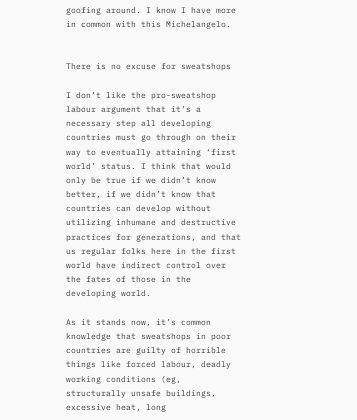goofing around. I know I have more in common with this Michelangelo.


There is no excuse for sweatshops

I don’t like the pro-sweatshop labour argument that it’s a necessary step all developing countries must go through on their way to eventually attaining ‘first world’ status. I think that would only be true if we didn’t know better, if we didn’t know that countries can develop without utilizing inhumane and destructive practices for generations, and that us regular folks here in the first world have indirect control over the fates of those in the developing world.

As it stands now, it’s common knowledge that sweatshops in poor countries are guilty of horrible things like forced labour, deadly working conditions (eg, structurally unsafe buildings, excessive heat, long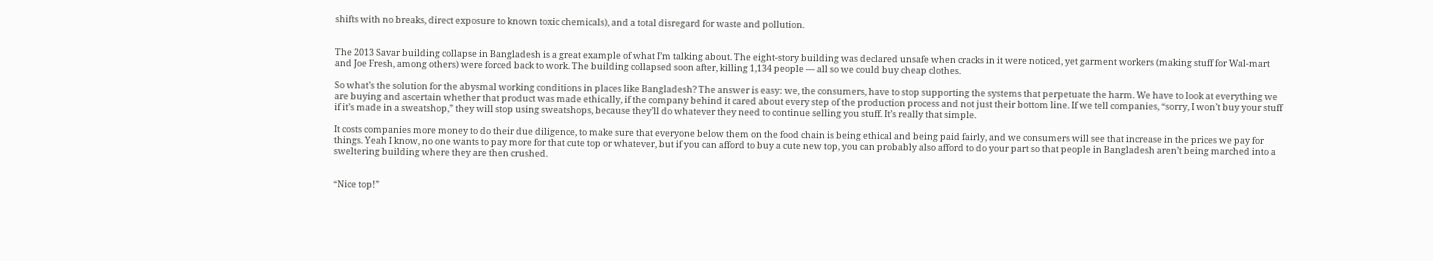shifts with no breaks, direct exposure to known toxic chemicals), and a total disregard for waste and pollution.


The 2013 Savar building collapse in Bangladesh is a great example of what I’m talking about. The eight-story building was declared unsafe when cracks in it were noticed, yet garment workers (making stuff for Wal-mart and Joe Fresh, among others) were forced back to work. The building collapsed soon after, killing 1,134 people — all so we could buy cheap clothes.

So what’s the solution for the abysmal working conditions in places like Bangladesh? The answer is easy: we, the consumers, have to stop supporting the systems that perpetuate the harm. We have to look at everything we are buying and ascertain whether that product was made ethically, if the company behind it cared about every step of the production process and not just their bottom line. If we tell companies, “sorry, I won’t buy your stuff if it’s made in a sweatshop,” they will stop using sweatshops, because they’ll do whatever they need to continue selling you stuff. It’s really that simple.

It costs companies more money to do their due diligence, to make sure that everyone below them on the food chain is being ethical and being paid fairly, and we consumers will see that increase in the prices we pay for things. Yeah I know, no one wants to pay more for that cute top or whatever, but if you can afford to buy a cute new top, you can probably also afford to do your part so that people in Bangladesh aren’t being marched into a sweltering building where they are then crushed.


“Nice top!”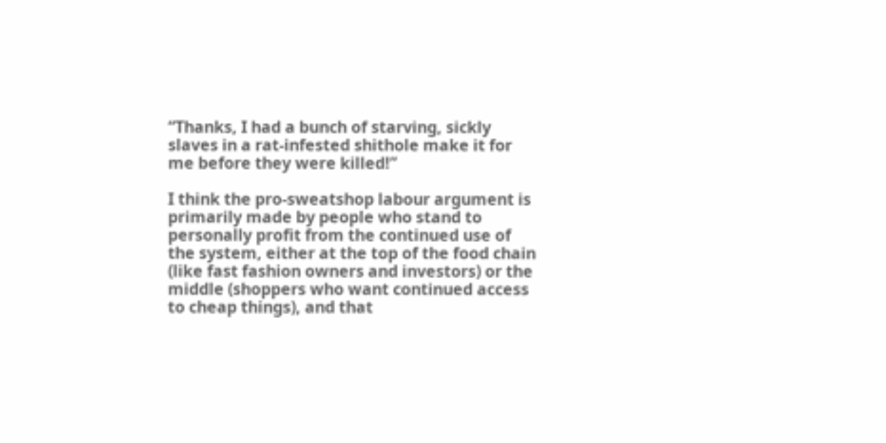“Thanks, I had a bunch of starving, sickly slaves in a rat-infested shithole make it for me before they were killed!”

I think the pro-sweatshop labour argument is primarily made by people who stand to personally profit from the continued use of the system, either at the top of the food chain (like fast fashion owners and investors) or the middle (shoppers who want continued access to cheap things), and that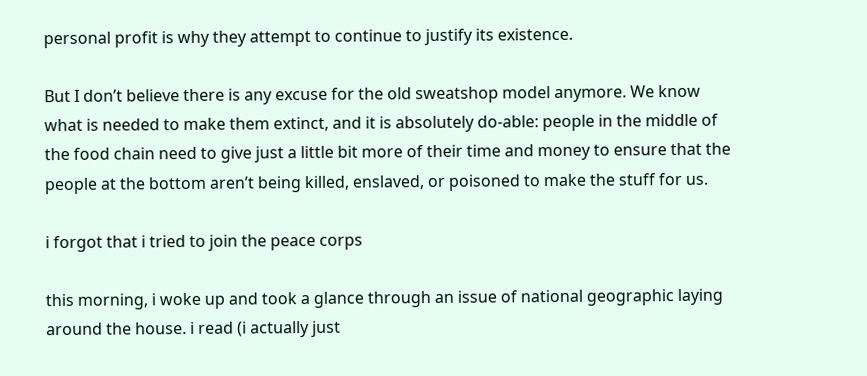personal profit is why they attempt to continue to justify its existence.

But I don’t believe there is any excuse for the old sweatshop model anymore. We know what is needed to make them extinct, and it is absolutely do-able: people in the middle of the food chain need to give just a little bit more of their time and money to ensure that the people at the bottom aren’t being killed, enslaved, or poisoned to make the stuff for us.

i forgot that i tried to join the peace corps

this morning, i woke up and took a glance through an issue of national geographic laying around the house. i read (i actually just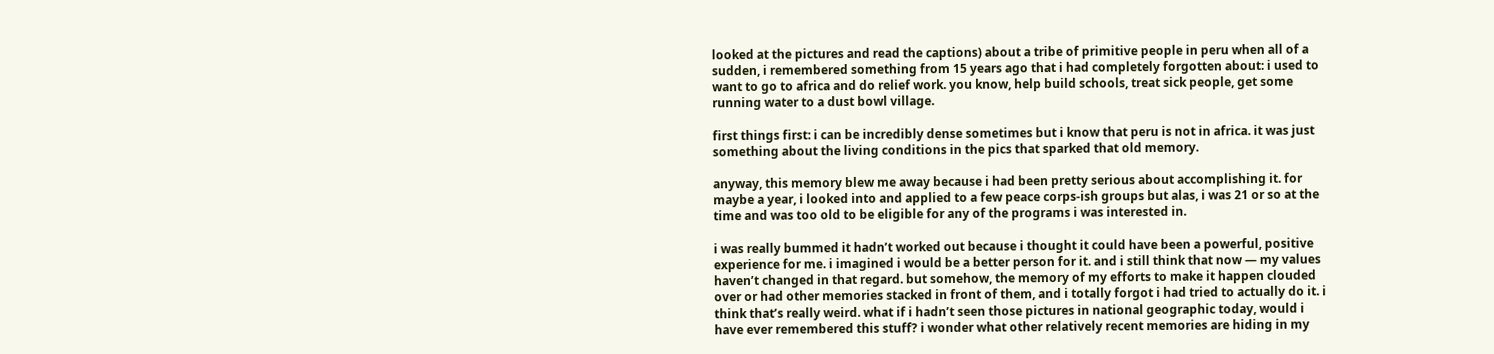looked at the pictures and read the captions) about a tribe of primitive people in peru when all of a sudden, i remembered something from 15 years ago that i had completely forgotten about: i used to want to go to africa and do relief work. you know, help build schools, treat sick people, get some running water to a dust bowl village.

first things first: i can be incredibly dense sometimes but i know that peru is not in africa. it was just something about the living conditions in the pics that sparked that old memory.

anyway, this memory blew me away because i had been pretty serious about accomplishing it. for maybe a year, i looked into and applied to a few peace corps-ish groups but alas, i was 21 or so at the time and was too old to be eligible for any of the programs i was interested in.

i was really bummed it hadn’t worked out because i thought it could have been a powerful, positive experience for me. i imagined i would be a better person for it. and i still think that now — my values haven’t changed in that regard. but somehow, the memory of my efforts to make it happen clouded over or had other memories stacked in front of them, and i totally forgot i had tried to actually do it. i think that’s really weird. what if i hadn’t seen those pictures in national geographic today, would i have ever remembered this stuff? i wonder what other relatively recent memories are hiding in my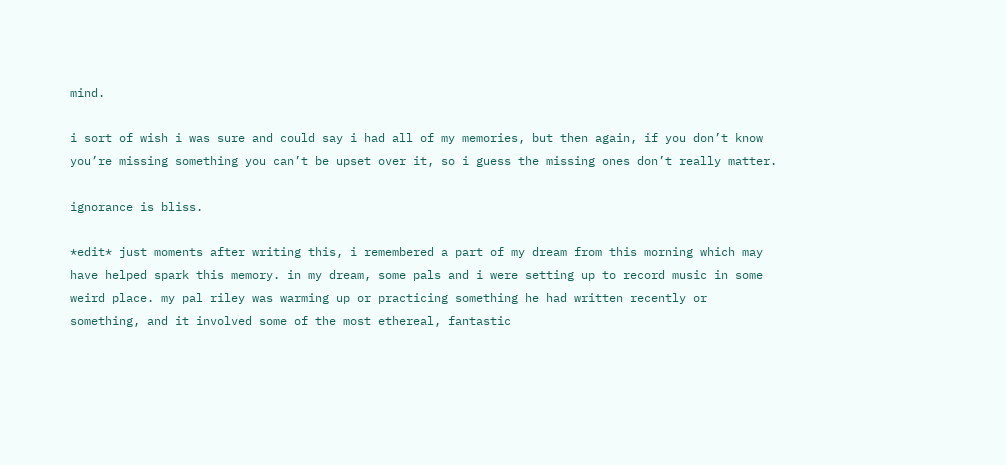mind.

i sort of wish i was sure and could say i had all of my memories, but then again, if you don’t know you’re missing something you can’t be upset over it, so i guess the missing ones don’t really matter.

ignorance is bliss.

*edit* just moments after writing this, i remembered a part of my dream from this morning which may have helped spark this memory. in my dream, some pals and i were setting up to record music in some weird place. my pal riley was warming up or practicing something he had written recently or something, and it involved some of the most ethereal, fantastic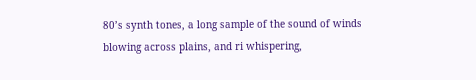80’s synth tones, a long sample of the sound of winds blowing across plains, and ri whispering,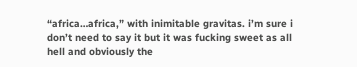“africa…africa,” with inimitable gravitas. i’m sure i don’t need to say it but it was fucking sweet as all hell and obviously the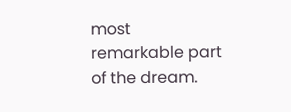most remarkable part of the dream.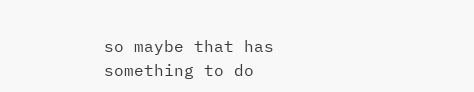so maybe that has something to do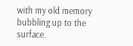with my old memory bubbling up to the surface.